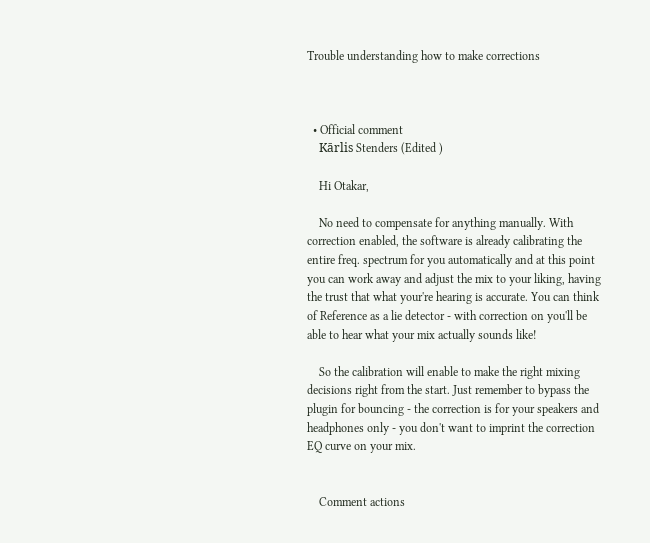Trouble understanding how to make corrections



  • Official comment
    Kārlis Stenders (Edited )

    Hi Otakar,

    No need to compensate for anything manually. With correction enabled, the software is already calibrating the entire freq. spectrum for you automatically and at this point you can work away and adjust the mix to your liking, having the trust that what your're hearing is accurate. You can think of Reference as a lie detector - with correction on you'll be able to hear what your mix actually sounds like!

    So the calibration will enable to make the right mixing decisions right from the start. Just remember to bypass the plugin for bouncing - the correction is for your speakers and headphones only - you don't want to imprint the correction EQ curve on your mix.


    Comment actions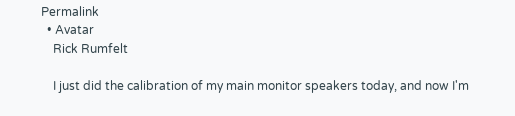Permalink
  • Avatar
    Rick Rumfelt

    I just did the calibration of my main monitor speakers today, and now I'm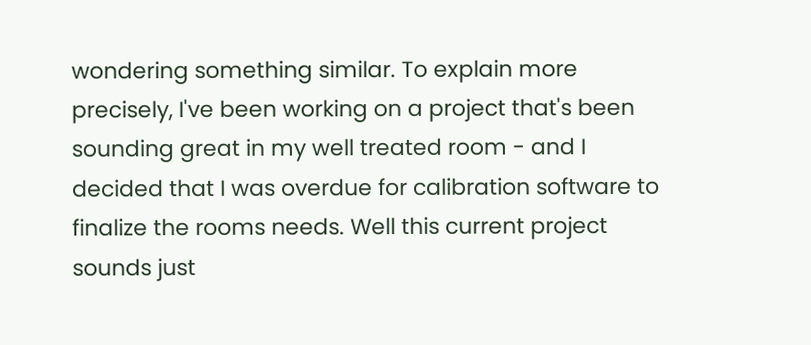wondering something similar. To explain more precisely, I've been working on a project that's been sounding great in my well treated room - and I decided that I was overdue for calibration software to finalize the rooms needs. Well this current project sounds just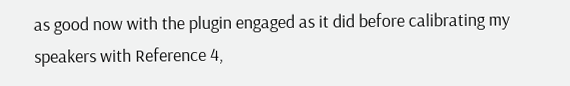as good now with the plugin engaged as it did before calibrating my speakers with Reference 4,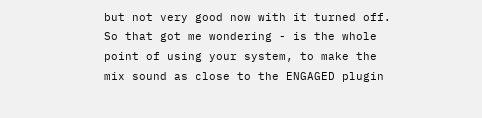but not very good now with it turned off. So that got me wondering - is the whole point of using your system, to make the mix sound as close to the ENGAGED plugin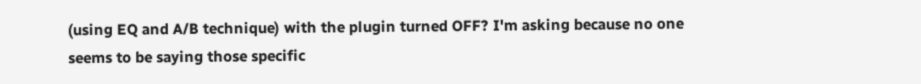(using EQ and A/B technique) with the plugin turned OFF? I'm asking because no one seems to be saying those specific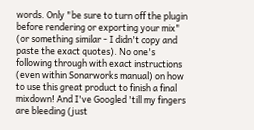words. Only "be sure to turn off the plugin before rendering or exporting your mix" (or something similar - I didn't copy and paste the exact quotes). No one's following through with exact instructions (even within Sonarworks manual) on how to use this great product to finish a final mixdown! And I've Googled 'till my fingers are bleeding (just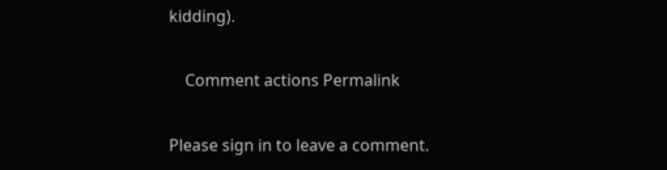kidding).

    Comment actions Permalink

Please sign in to leave a comment.